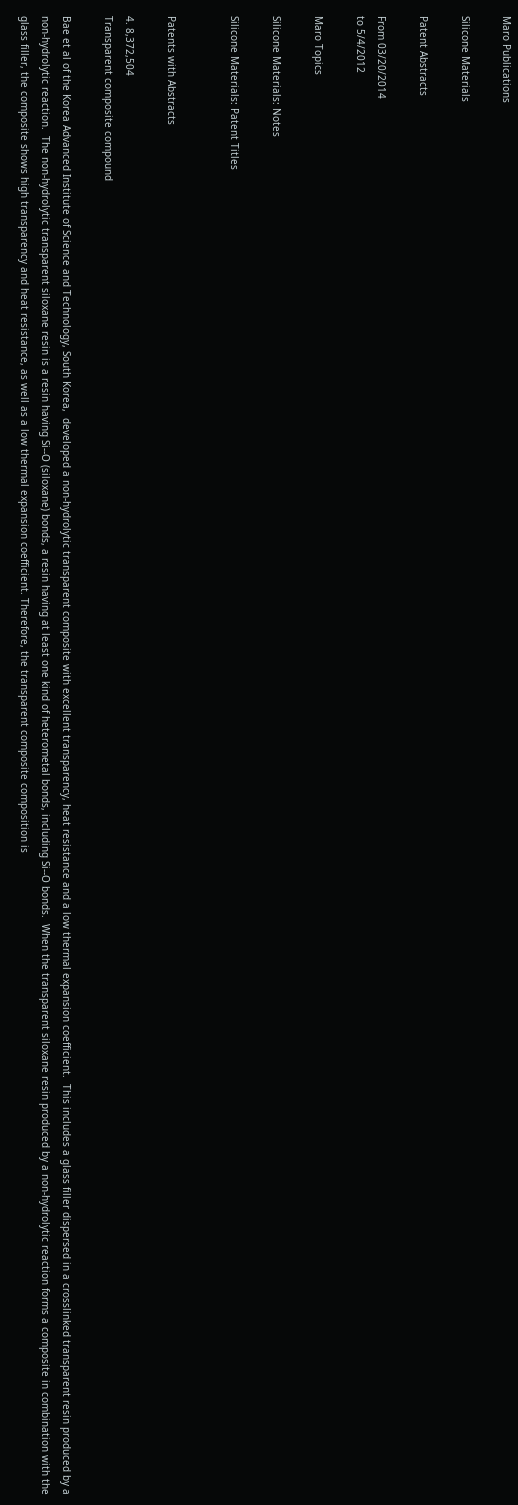Maro Publications

Silicone Materials

Patent Abstracts

From 03/20/2014
to 5/4/2012

Maro Topics

Silicone Materials: Notes

Silicone Materials: Patent Titles


Patents with Abstracts

4. 8,372,504
Transparent composite compound

Bae et al of the Korea Advanced Institute of Science and Technology, South Korea,  developed a non-hydrolytic transparent composite with excellent transparency, heat resistance and a low thermal expansion coefficient.  This includes a glass filler dispersed in a crosslinked transparent resin produced by a non-hydrolytic reaction.  The non-hydrolytic transparent siloxane resin is a resin having Si--O (siloxane) bonds, a resin having at least one kind of heterometal bonds, including Si--O bonds.  When the transparent siloxane resin produced by a non-hydrolytic reaction forms a composite in combination with the glass filler, the composite shows high transparency and heat resistance, as well as a low thermal expansion coefficient. Therefore, the transparent composite composition is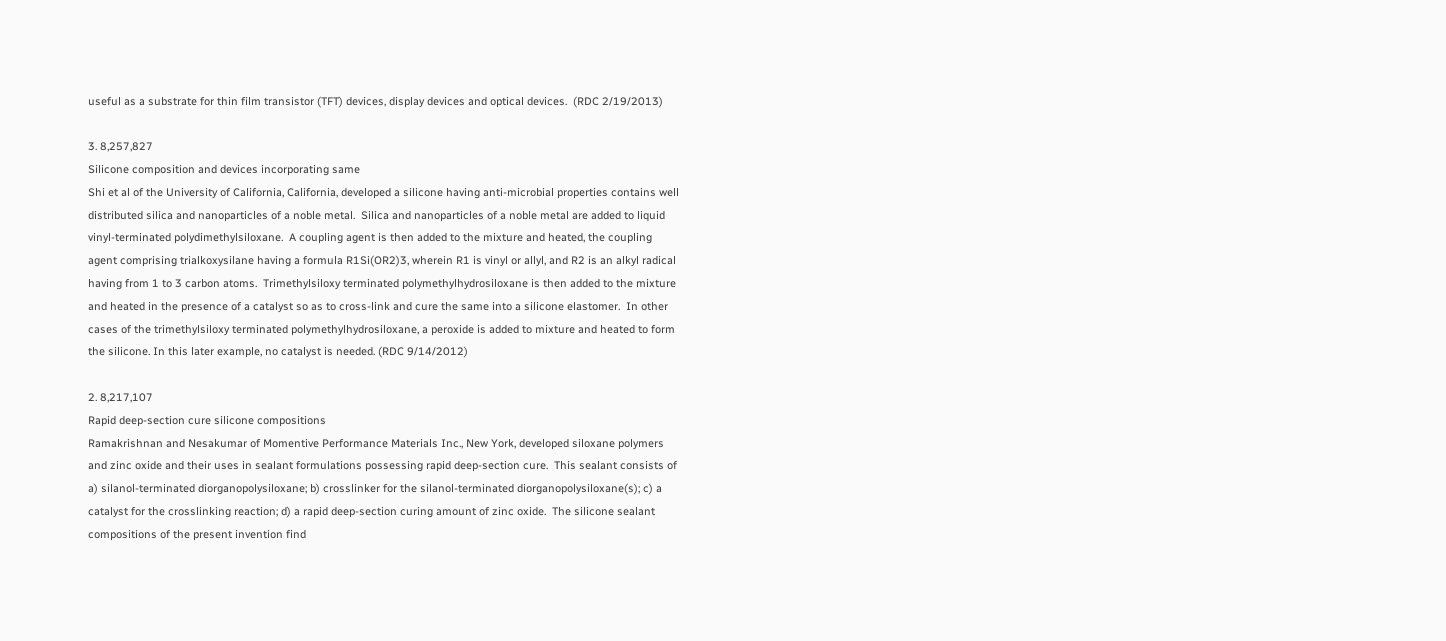useful as a substrate for thin film transistor (TFT) devices, display devices and optical devices.  (RDC 2/19/2013)

3. 8,257,827
Silicone composition and devices incorporating same
Shi et al of the University of California, California, developed a silicone having anti-microbial properties contains well distributed silica and nanoparticles of a noble metal.  Silica and nanoparticles of a noble metal are added to liquid vinyl-terminated polydimethylsiloxane.  A coupling agent is then added to the mixture and heated, the coupling agent comprising trialkoxysilane having a formula R1Si(OR2)3, wherein R1 is vinyl or allyl, and R2 is an alkyl radical having from 1 to 3 carbon atoms.  Trimethylsiloxy terminated polymethylhydrosiloxane is then added to the mixture and heated in the presence of a catalyst so as to cross-link and cure the same into a silicone elastomer.  In other cases of the trimethylsiloxy terminated polymethylhydrosiloxane, a peroxide is added to mixture and heated to form the silicone. In this later example, no catalyst is needed. (RDC 9/14/2012)

2. 8,217,107
Rapid deep-section cure silicone compositions
Ramakrishnan and Nesakumar of Momentive Performance Materials Inc., New York, developed siloxane polymers and zinc oxide and their uses in sealant formulations possessing rapid deep-section cure.  This sealant consists of  a) silanol-terminated diorganopolysiloxane; b) crosslinker for the silanol-terminated diorganopolysiloxane(s); c) a catalyst for the crosslinking reaction; d) a rapid deep-section curing amount of zinc oxide.  The silicone sealant compositions of the present invention find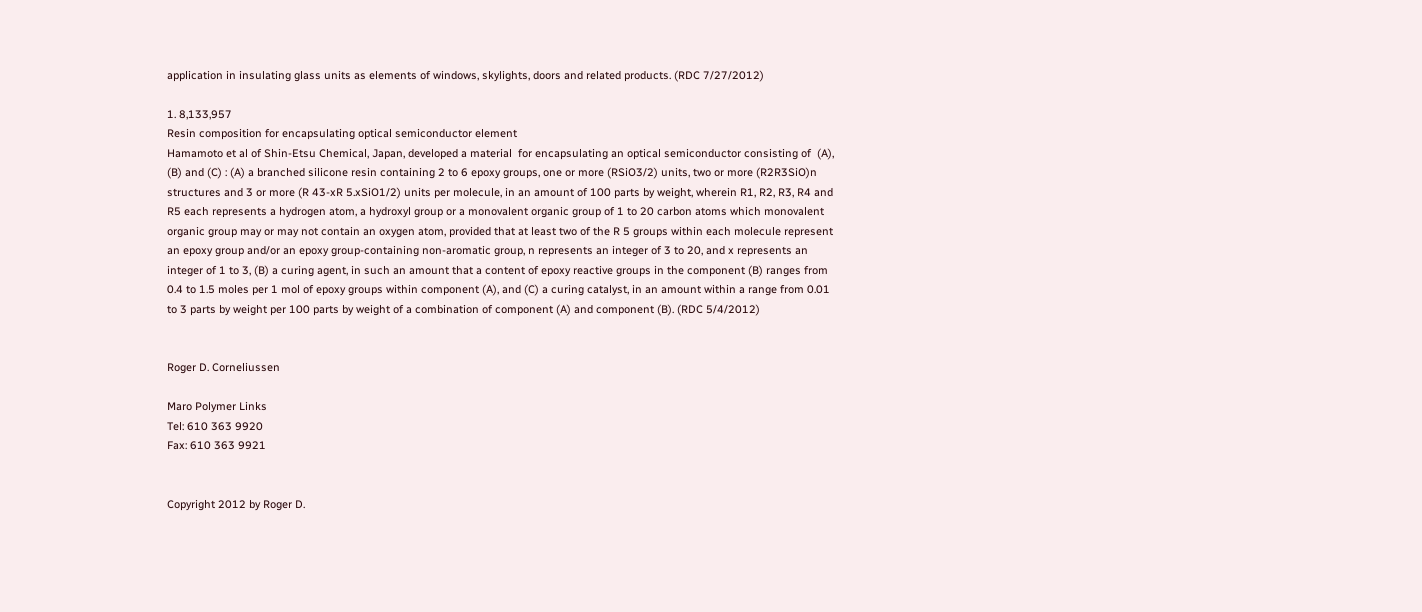application in insulating glass units as elements of windows, skylights, doors and related products. (RDC 7/27/2012)

1. 8,133,957
Resin composition for encapsulating optical semiconductor element
Hamamoto et al of Shin-Etsu Chemical, Japan, developed a material  for encapsulating an optical semiconductor consisting of  (A), (B) and (C) : (A) a branched silicone resin containing 2 to 6 epoxy groups, one or more (RSiO3/2) units, two or more (R2R3SiO)n structures and 3 or more (R 43-xR 5.xSiO1/2) units per molecule, in an amount of 100 parts by weight, wherein R1, R2, R3, R4 and R5 each represents a hydrogen atom, a hydroxyl group or a monovalent organic group of 1 to 20 carbon atoms which monovalent organic group may or may not contain an oxygen atom, provided that at least two of the R 5 groups within each molecule represent an epoxy group and/or an epoxy group-containing non-aromatic group, n represents an integer of 3 to 20, and x represents an integer of 1 to 3, (B) a curing agent, in such an amount that a content of epoxy reactive groups in the component (B) ranges from 0.4 to 1.5 moles per 1 mol of epoxy groups within component (A), and (C) a curing catalyst, in an amount within a range from 0.01 to 3 parts by weight per 100 parts by weight of a combination of component (A) and component (B). (RDC 5/4/2012)


Roger D. Corneliussen

Maro Polymer Links
Tel: 610 363 9920
Fax: 610 363 9921


Copyright 2012 by Roger D.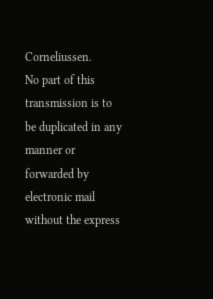Corneliussen.
No part of this transmission is to be duplicated in any manner or forwarded by electronic mail without the express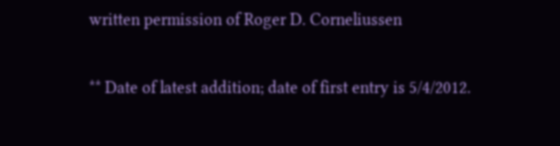written permission of Roger D. Corneliussen

** Date of latest addition; date of first entry is 5/4/2012.